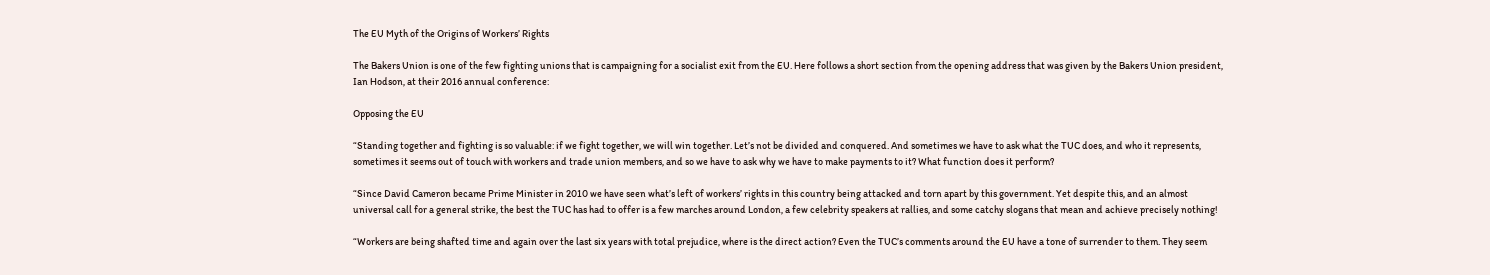The EU Myth of the Origins of Workers’ Rights

The Bakers Union is one of the few fighting unions that is campaigning for a socialist exit from the EU. Here follows a short section from the opening address that was given by the Bakers Union president, Ian Hodson, at their 2016 annual conference:

Opposing the EU

“Standing together and fighting is so valuable: if we fight together, we will win together. Let’s not be divided and conquered. And sometimes we have to ask what the TUC does, and who it represents, sometimes it seems out of touch with workers and trade union members, and so we have to ask why we have to make payments to it? What function does it perform?

“Since David Cameron became Prime Minister in 2010 we have seen what’s left of workers’ rights in this country being attacked and torn apart by this government. Yet despite this, and an almost universal call for a general strike, the best the TUC has had to offer is a few marches around London, a few celebrity speakers at rallies, and some catchy slogans that mean and achieve precisely nothing!

“Workers are being shafted time and again over the last six years with total prejudice, where is the direct action? Even the TUC’s comments around the EU have a tone of surrender to them. They seem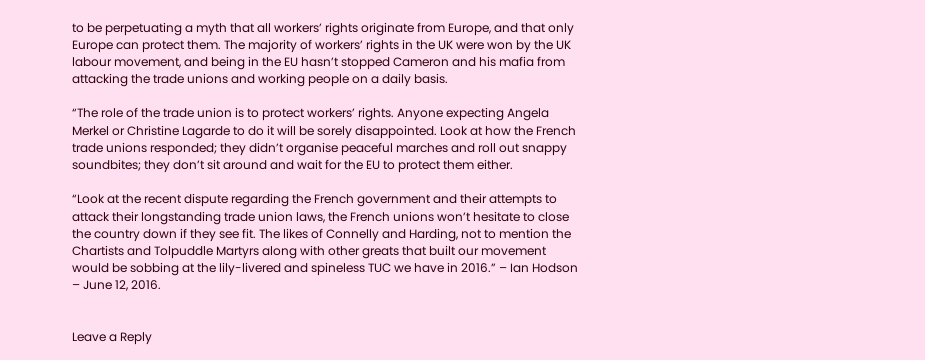to be perpetuating a myth that all workers’ rights originate from Europe, and that only Europe can protect them. The majority of workers’ rights in the UK were won by the UK labour movement, and being in the EU hasn’t stopped Cameron and his mafia from attacking the trade unions and working people on a daily basis.

“The role of the trade union is to protect workers’ rights. Anyone expecting Angela Merkel or Christine Lagarde to do it will be sorely disappointed. Look at how the French trade unions responded; they didn’t organise peaceful marches and roll out snappy soundbites; they don’t sit around and wait for the EU to protect them either.

“Look at the recent dispute regarding the French government and their attempts to attack their longstanding trade union laws, the French unions won’t hesitate to close the country down if they see fit. The likes of Connelly and Harding, not to mention the Chartists and Tolpuddle Martyrs along with other greats that built our movement would be sobbing at the lily-livered and spineless TUC we have in 2016.” – Ian Hodson – June 12, 2016.


Leave a Reply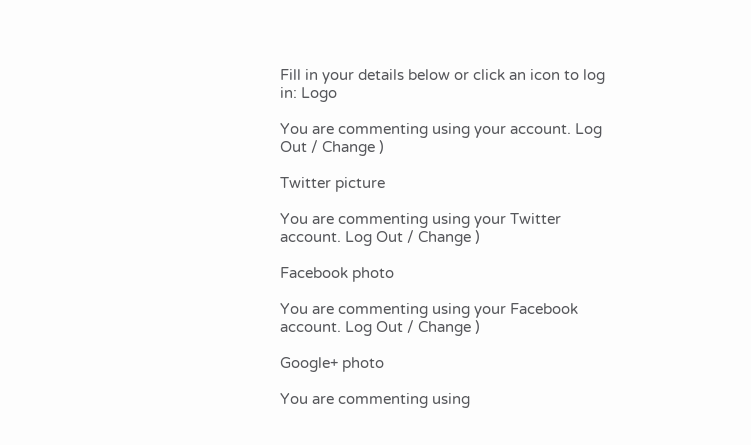Fill in your details below or click an icon to log in: Logo

You are commenting using your account. Log Out / Change )

Twitter picture

You are commenting using your Twitter account. Log Out / Change )

Facebook photo

You are commenting using your Facebook account. Log Out / Change )

Google+ photo

You are commenting using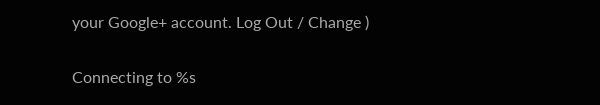your Google+ account. Log Out / Change )

Connecting to %s